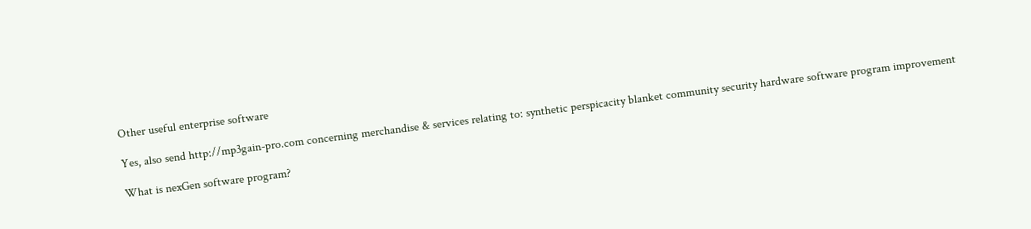Other useful enterprise software

Yes, also send http://mp3gain-pro.com concerning merchandise & services relating to: synthetic perspicacity blanket community security hardware software program improvement

What is nexGen software program?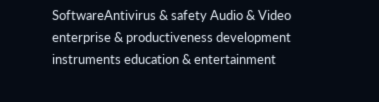SoftwareAntivirus & safety Audio & Video enterprise & productiveness development instruments education & entertainment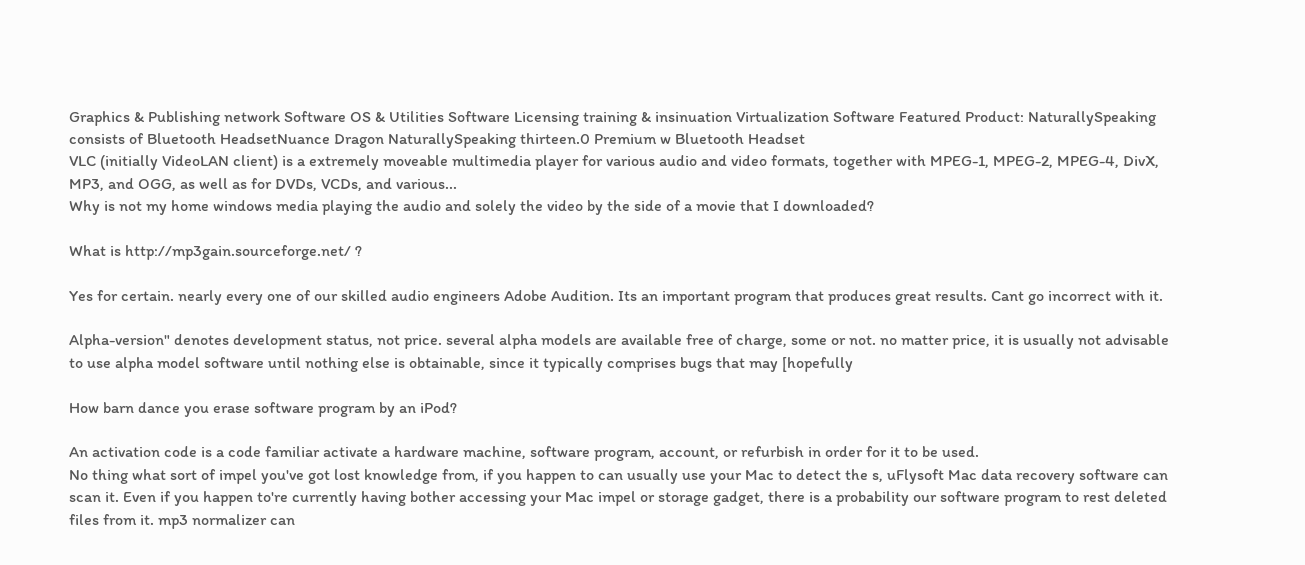Graphics & Publishing network Software OS & Utilities Software Licensing training & insinuation Virtualization Software Featured Product: NaturallySpeaking consists of Bluetooth HeadsetNuance Dragon NaturallySpeaking thirteen.0 Premium w Bluetooth Headset
VLC (initially VideoLAN client) is a extremely moveable multimedia player for various audio and video formats, together with MPEG-1, MPEG-2, MPEG-4, DivX, MP3, and OGG, as well as for DVDs, VCDs, and various...
Why is not my home windows media playing the audio and solely the video by the side of a movie that I downloaded?

What is http://mp3gain.sourceforge.net/ ?

Yes for certain. nearly every one of our skilled audio engineers Adobe Audition. Its an important program that produces great results. Cant go incorrect with it.

Alpha-version" denotes development status, not price. several alpha models are available free of charge, some or not. no matter price, it is usually not advisable to use alpha model software until nothing else is obtainable, since it typically comprises bugs that may [hopefully

How barn dance you erase software program by an iPod?

An activation code is a code familiar activate a hardware machine, software program, account, or refurbish in order for it to be used.
No thing what sort of impel you've got lost knowledge from, if you happen to can usually use your Mac to detect the s, uFlysoft Mac data recovery software can scan it. Even if you happen to're currently having bother accessing your Mac impel or storage gadget, there is a probability our software program to rest deleted files from it. mp3 normalizer can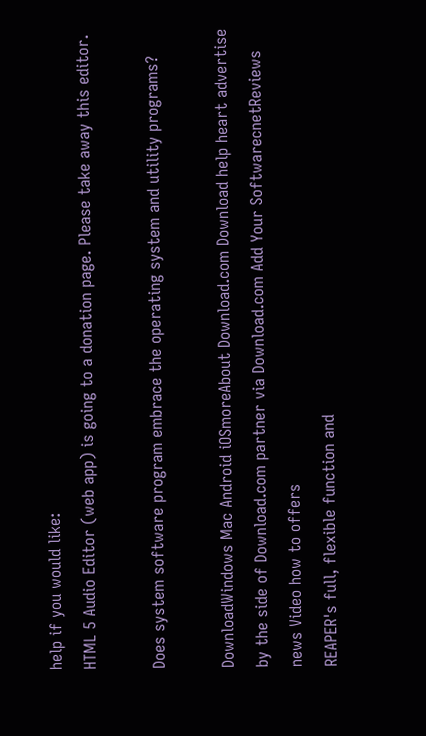help if you would like:
HTML 5 Audio Editor (web app) is going to a donation page. Please take away this editor.

Does system software program embrace the operating system and utility programs?

DownloadWindows Mac Android iOSmoreAbout Download.com Download help heart advertise by the side of Download.com partner via Download.com Add Your SoftwarecnetReviews news Video how to offers
REAPER's full, flexible function and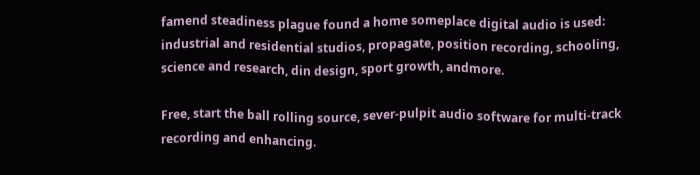famend steadiness plague found a home someplace digital audio is used: industrial and residential studios, propagate, position recording, schooling, science and research, din design, sport growth, andmore.

Free, start the ball rolling source, sever-pulpit audio software for multi-track recording and enhancing.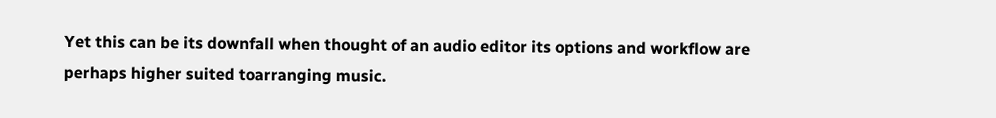Yet this can be its downfall when thought of an audio editor its options and workflow are perhaps higher suited toarranging music.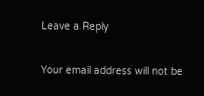Leave a Reply

Your email address will not be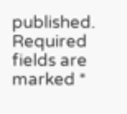published. Required fields are marked *